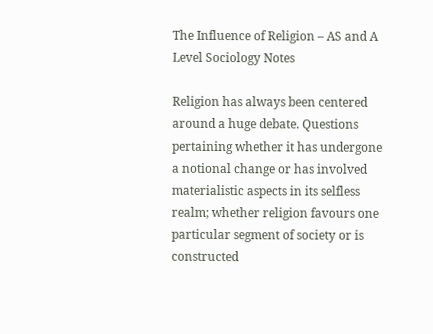The Influence of Religion – AS and A Level Sociology Notes

Religion has always been centered around a huge debate. Questions pertaining whether it has undergone a notional change or has involved materialistic aspects in its selfless realm; whether religion favours one particular segment of society or is constructed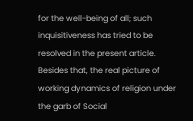for the well-being of all; such inquisitiveness has tried to be resolved in the present article. Besides that, the real picture of working dynamics of religion under the garb of Social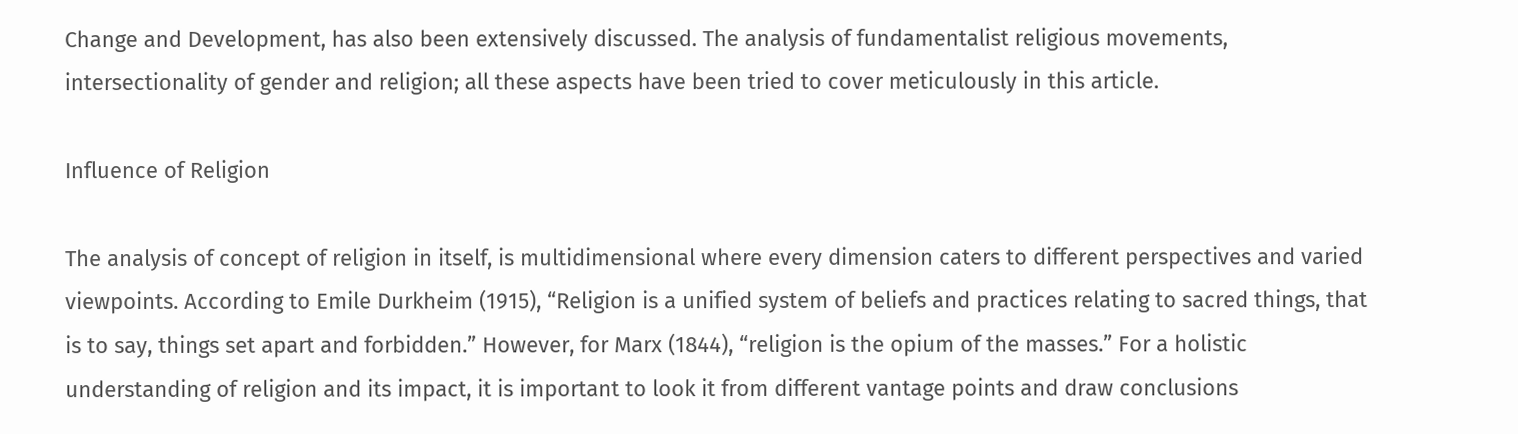Change and Development, has also been extensively discussed. The analysis of fundamentalist religious movements, intersectionality of gender and religion; all these aspects have been tried to cover meticulously in this article.

Influence of Religion

The analysis of concept of religion in itself, is multidimensional where every dimension caters to different perspectives and varied viewpoints. According to Emile Durkheim (1915), “Religion is a unified system of beliefs and practices relating to sacred things, that is to say, things set apart and forbidden.” However, for Marx (1844), “religion is the opium of the masses.” For a holistic understanding of religion and its impact, it is important to look it from different vantage points and draw conclusions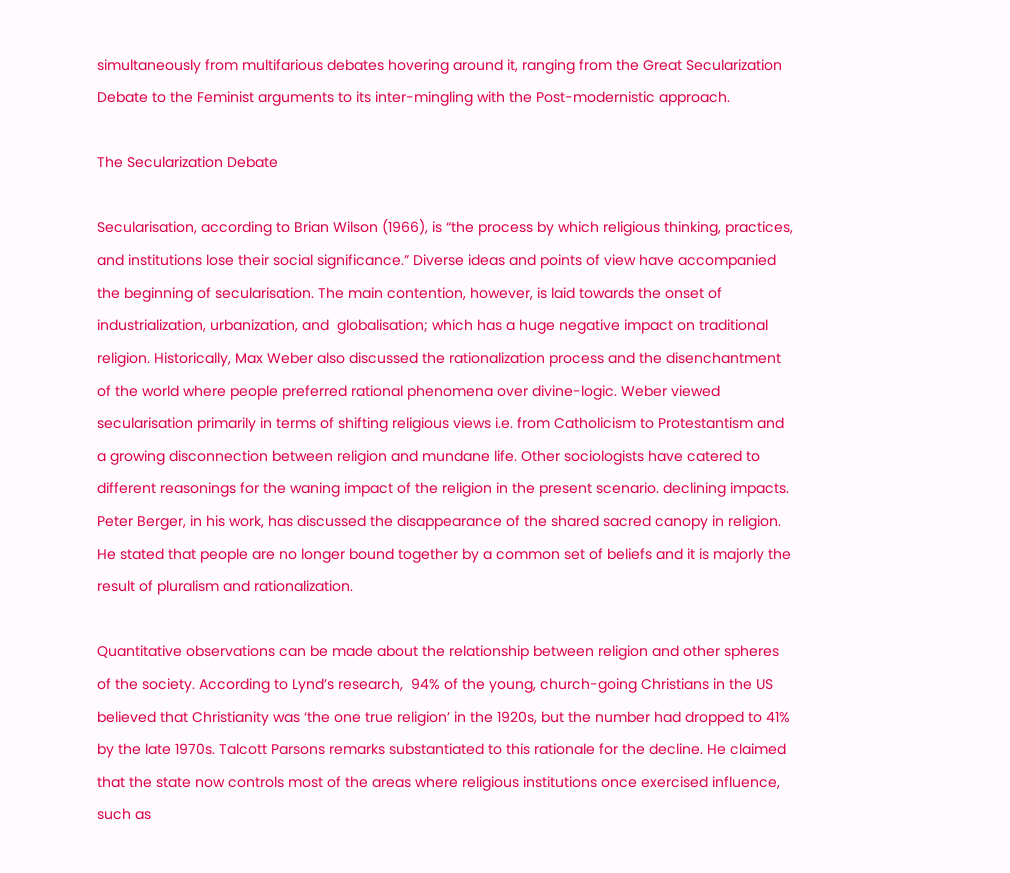simultaneously from multifarious debates hovering around it, ranging from the Great Secularization Debate to the Feminist arguments to its inter-mingling with the Post-modernistic approach.

The Secularization Debate

Secularisation, according to Brian Wilson (1966), is “the process by which religious thinking, practices, and institutions lose their social significance.” Diverse ideas and points of view have accompanied the beginning of secularisation. The main contention, however, is laid towards the onset of industrialization, urbanization, and  globalisation; which has a huge negative impact on traditional religion. Historically, Max Weber also discussed the rationalization process and the disenchantment of the world where people preferred rational phenomena over divine-logic. Weber viewed secularisation primarily in terms of shifting religious views i.e. from Catholicism to Protestantism and a growing disconnection between religion and mundane life. Other sociologists have catered to different reasonings for the waning impact of the religion in the present scenario. declining impacts. Peter Berger, in his work, has discussed the disappearance of the shared sacred canopy in religion. He stated that people are no longer bound together by a common set of beliefs and it is majorly the result of pluralism and rationalization.

Quantitative observations can be made about the relationship between religion and other spheres of the society. According to Lynd’s research,  94% of the young, church-going Christians in the US believed that Christianity was ‘the one true religion’ in the 1920s, but the number had dropped to 41% by the late 1970s. Talcott Parsons remarks substantiated to this rationale for the decline. He claimed that the state now controls most of the areas where religious institutions once exercised influence, such as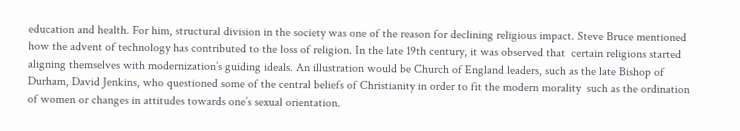education and health. For him, structural division in the society was one of the reason for declining religious impact. Steve Bruce mentioned how the advent of technology has contributed to the loss of religion. In the late 19th century, it was observed that  certain religions started aligning themselves with modernization’s guiding ideals. An illustration would be Church of England leaders, such as the late Bishop of Durham, David Jenkins, who questioned some of the central beliefs of Christianity in order to fit the modern morality  such as the ordination of women or changes in attitudes towards one’s sexual orientation.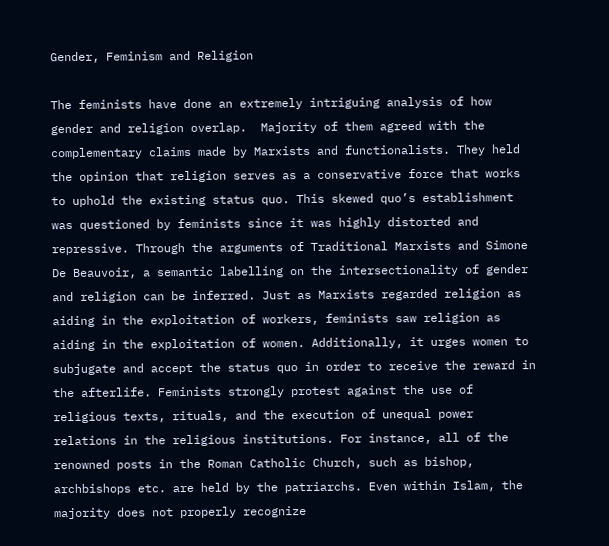Gender, Feminism and Religion

The feminists have done an extremely intriguing analysis of how gender and religion overlap.  Majority of them agreed with the complementary claims made by Marxists and functionalists. They held the opinion that religion serves as a conservative force that works to uphold the existing status quo. This skewed quo’s establishment was questioned by feminists since it was highly distorted and repressive. Through the arguments of Traditional Marxists and Simone De Beauvoir, a semantic labelling on the intersectionality of gender and religion can be inferred. Just as Marxists regarded religion as aiding in the exploitation of workers, feminists saw religion as aiding in the exploitation of women. Additionally, it urges women to subjugate and accept the status quo in order to receive the reward in the afterlife. Feminists strongly protest against the use of religious texts, rituals, and the execution of unequal power relations in the religious institutions. For instance, all of the renowned posts in the Roman Catholic Church, such as bishop, archbishops etc. are held by the patriarchs. Even within Islam, the majority does not properly recognize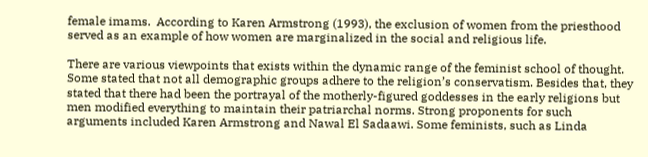female imams.  According to Karen Armstrong (1993), the exclusion of women from the priesthood served as an example of how women are marginalized in the social and religious life.

There are various viewpoints that exists within the dynamic range of the feminist school of thought. Some stated that not all demographic groups adhere to the religion’s conservatism. Besides that, they stated that there had been the portrayal of the motherly-figured goddesses in the early religions but men modified everything to maintain their patriarchal norms. Strong proponents for such arguments included Karen Armstrong and Nawal El Sadaawi. Some feminists, such as Linda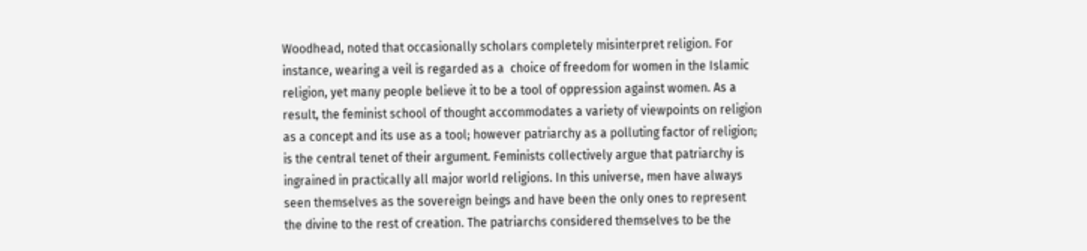Woodhead, noted that occasionally scholars completely misinterpret religion. For instance, wearing a veil is regarded as a  choice of freedom for women in the Islamic religion, yet many people believe it to be a tool of oppression against women. As a result, the feminist school of thought accommodates a variety of viewpoints on religion as a concept and its use as a tool; however patriarchy as a polluting factor of religion; is the central tenet of their argument. Feminists collectively argue that patriarchy is ingrained in practically all major world religions. In this universe, men have always seen themselves as the sovereign beings and have been the only ones to represent the divine to the rest of creation. The patriarchs considered themselves to be the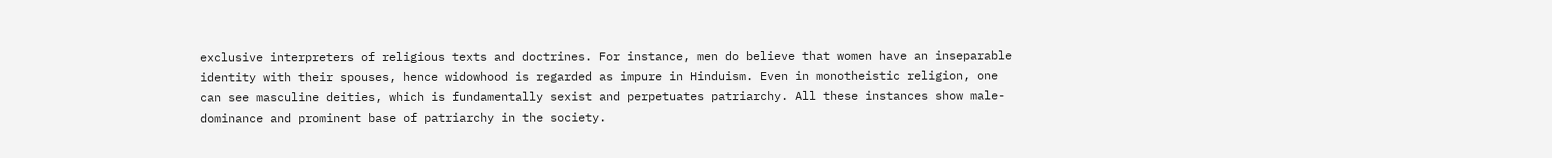exclusive interpreters of religious texts and doctrines. For instance, men do believe that women have an inseparable identity with their spouses, hence widowhood is regarded as impure in Hinduism. Even in monotheistic religion, one can see masculine deities, which is fundamentally sexist and perpetuates patriarchy. All these instances show male-dominance and prominent base of patriarchy in the society.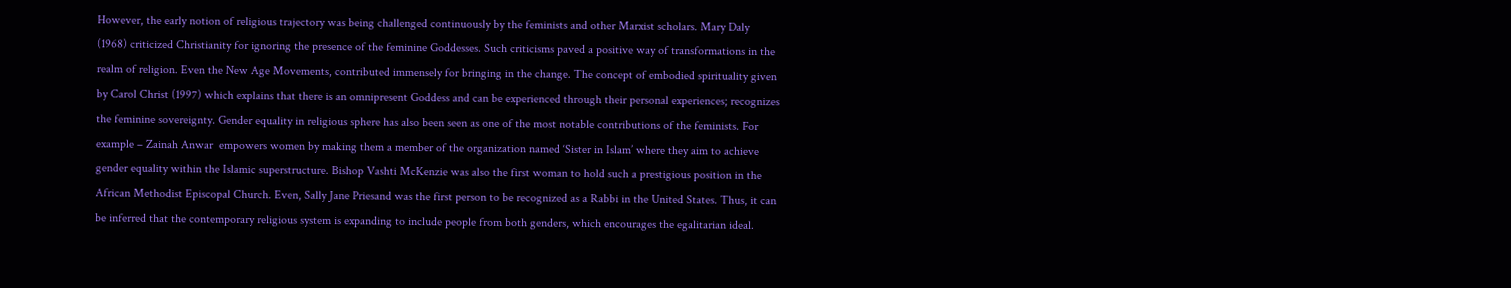However, the early notion of religious trajectory was being challenged continuously by the feminists and other Marxist scholars. Mary Daly (1968) criticized Christianity for ignoring the presence of the feminine Goddesses. Such criticisms paved a positive way of transformations in the realm of religion. Even the New Age Movements, contributed immensely for bringing in the change. The concept of embodied spirituality given by Carol Christ (1997) which explains that there is an omnipresent Goddess and can be experienced through their personal experiences; recognizes the feminine sovereignty. Gender equality in religious sphere has also been seen as one of the most notable contributions of the feminists. For example – Zainah Anwar  empowers women by making them a member of the organization named ‘Sister in Islam’ where they aim to achieve gender equality within the Islamic superstructure. Bishop Vashti McKenzie was also the first woman to hold such a prestigious position in the African Methodist Episcopal Church. Even, Sally Jane Priesand was the first person to be recognized as a Rabbi in the United States. Thus, it can be inferred that the contemporary religious system is expanding to include people from both genders, which encourages the egalitarian ideal.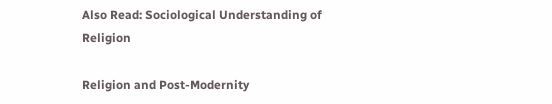Also Read: Sociological Understanding of Religion

Religion and Post-Modernity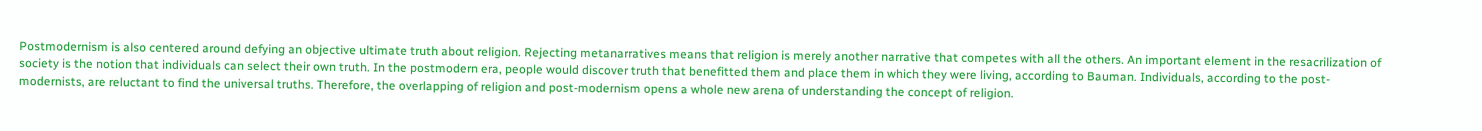Postmodernism is also centered around defying an objective ultimate truth about religion. Rejecting metanarratives means that religion is merely another narrative that competes with all the others. An important element in the resacrilization of society is the notion that individuals can select their own truth. In the postmodern era, people would discover truth that benefitted them and place them in which they were living, according to Bauman. Individuals, according to the post-modernists, are reluctant to find the universal truths. Therefore, the overlapping of religion and post-modernism opens a whole new arena of understanding the concept of religion.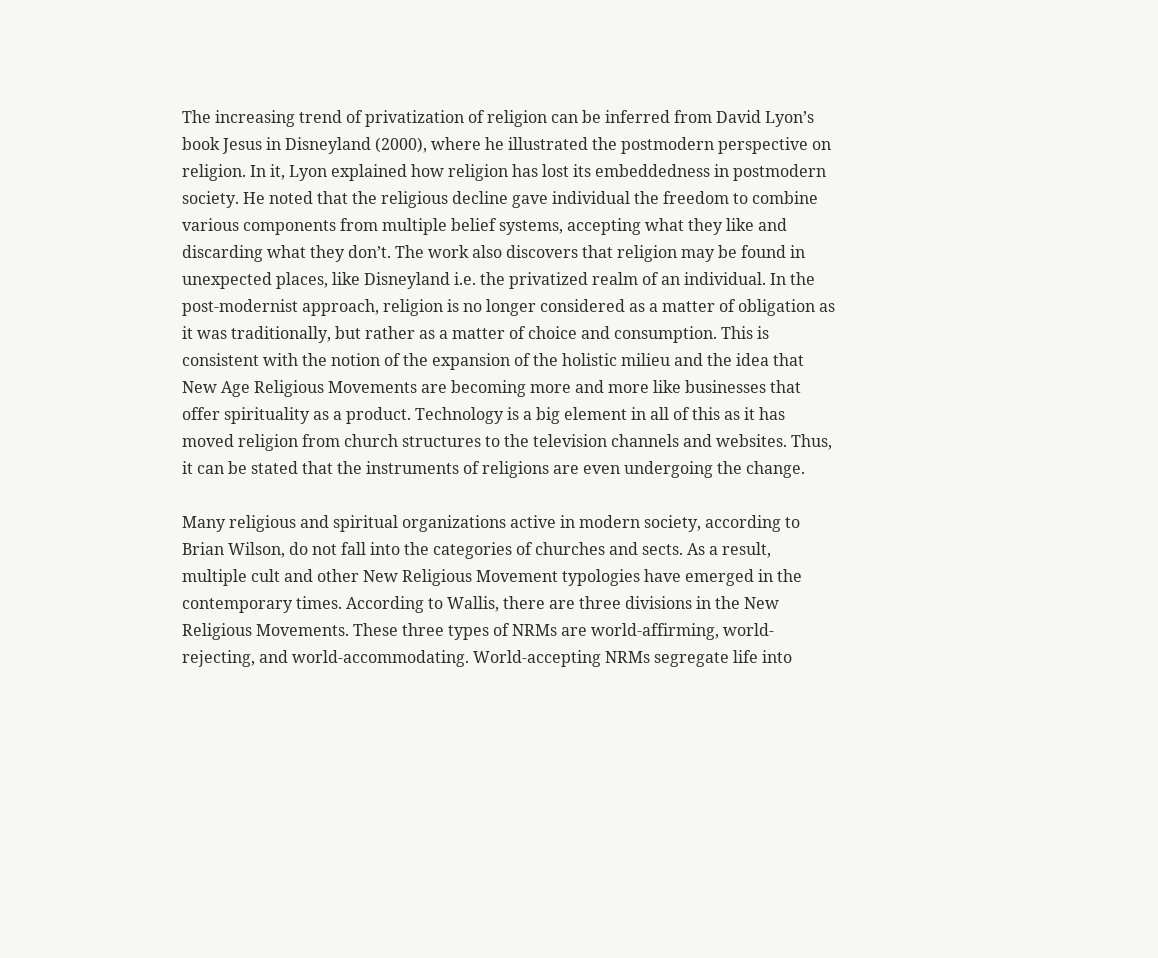The increasing trend of privatization of religion can be inferred from David Lyon’s book Jesus in Disneyland (2000), where he illustrated the postmodern perspective on religion. In it, Lyon explained how religion has lost its embeddedness in postmodern society. He noted that the religious decline gave individual the freedom to combine various components from multiple belief systems, accepting what they like and discarding what they don’t. The work also discovers that religion may be found in unexpected places, like Disneyland i.e. the privatized realm of an individual. In the post-modernist approach, religion is no longer considered as a matter of obligation as it was traditionally, but rather as a matter of choice and consumption. This is consistent with the notion of the expansion of the holistic milieu and the idea that New Age Religious Movements are becoming more and more like businesses that offer spirituality as a product. Technology is a big element in all of this as it has moved religion from church structures to the television channels and websites. Thus, it can be stated that the instruments of religions are even undergoing the change.

Many religious and spiritual organizations active in modern society, according to Brian Wilson, do not fall into the categories of churches and sects. As a result, multiple cult and other New Religious Movement typologies have emerged in the contemporary times. According to Wallis, there are three divisions in the New Religious Movements. These three types of NRMs are world-affirming, world-rejecting, and world-accommodating. World-accepting NRMs segregate life into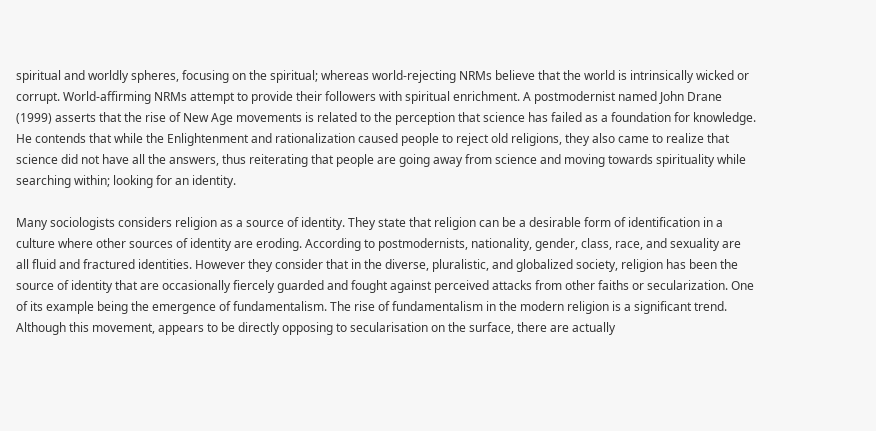spiritual and worldly spheres, focusing on the spiritual; whereas world-rejecting NRMs believe that the world is intrinsically wicked or corrupt. World-affirming NRMs attempt to provide their followers with spiritual enrichment. A postmodernist named John Drane (1999) asserts that the rise of New Age movements is related to the perception that science has failed as a foundation for knowledge. He contends that while the Enlightenment and rationalization caused people to reject old religions, they also came to realize that science did not have all the answers, thus reiterating that people are going away from science and moving towards spirituality while searching within; looking for an identity.

Many sociologists considers religion as a source of identity. They state that religion can be a desirable form of identification in a culture where other sources of identity are eroding. According to postmodernists, nationality, gender, class, race, and sexuality are all fluid and fractured identities. However they consider that in the diverse, pluralistic, and globalized society, religion has been the source of identity that are occasionally fiercely guarded and fought against perceived attacks from other faiths or secularization. One of its example being the emergence of fundamentalism. The rise of fundamentalism in the modern religion is a significant trend. Although this movement, appears to be directly opposing to secularisation on the surface, there are actually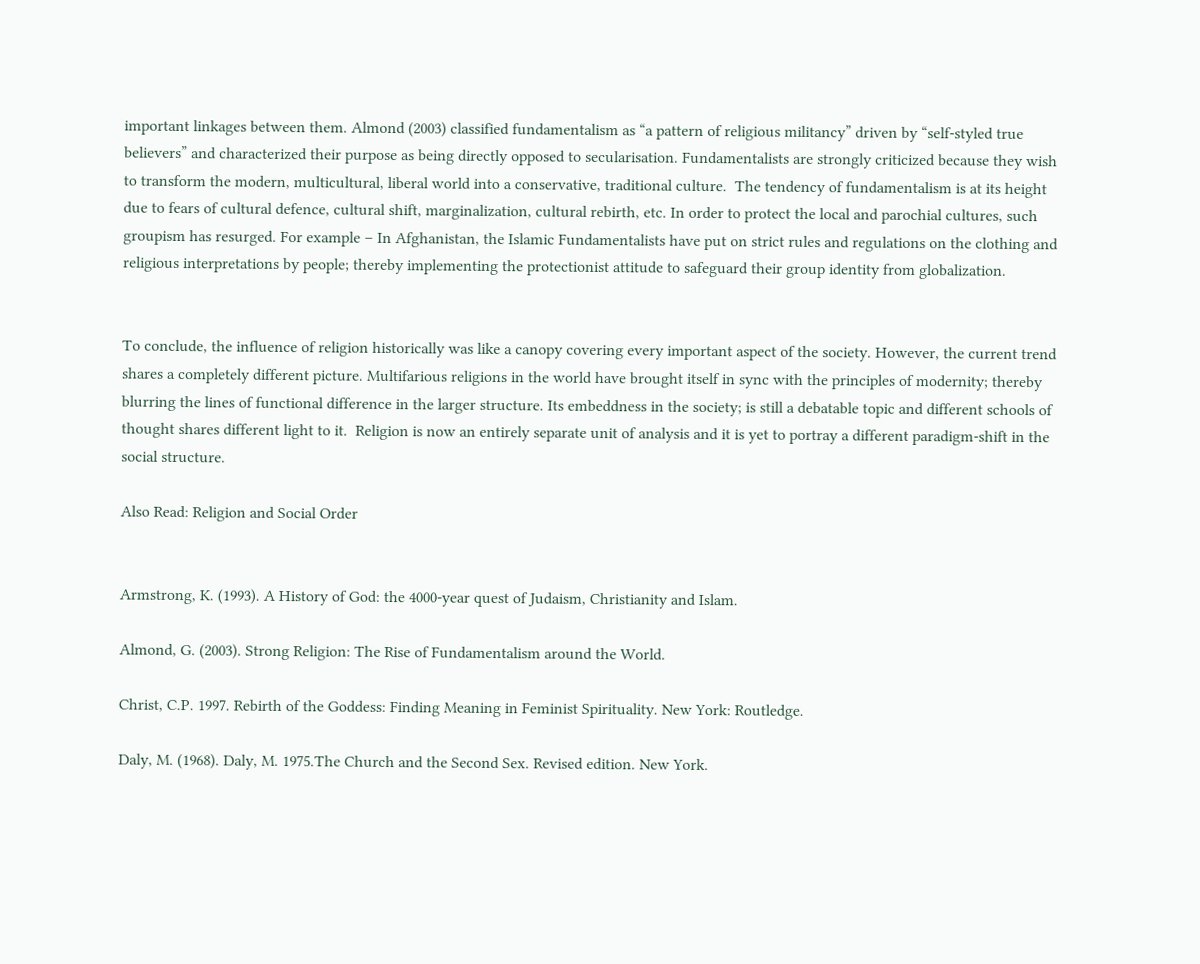important linkages between them. Almond (2003) classified fundamentalism as “a pattern of religious militancy” driven by “self-styled true believers” and characterized their purpose as being directly opposed to secularisation. Fundamentalists are strongly criticized because they wish to transform the modern, multicultural, liberal world into a conservative, traditional culture.  The tendency of fundamentalism is at its height due to fears of cultural defence, cultural shift, marginalization, cultural rebirth, etc. In order to protect the local and parochial cultures, such groupism has resurged. For example – In Afghanistan, the Islamic Fundamentalists have put on strict rules and regulations on the clothing and religious interpretations by people; thereby implementing the protectionist attitude to safeguard their group identity from globalization.


To conclude, the influence of religion historically was like a canopy covering every important aspect of the society. However, the current trend shares a completely different picture. Multifarious religions in the world have brought itself in sync with the principles of modernity; thereby blurring the lines of functional difference in the larger structure. Its embeddness in the society; is still a debatable topic and different schools of thought shares different light to it.  Religion is now an entirely separate unit of analysis and it is yet to portray a different paradigm-shift in the social structure.

Also Read: Religion and Social Order


Armstrong, K. (1993). A History of God: the 4000-year quest of Judaism, Christianity and Islam.

Almond, G. (2003). Strong Religion: The Rise of Fundamentalism around the World.

Christ, C.P. 1997. Rebirth of the Goddess: Finding Meaning in Feminist Spirituality. New York: Routledge.

Daly, M. (1968). Daly, M. 1975.The Church and the Second Sex. Revised edition. New York.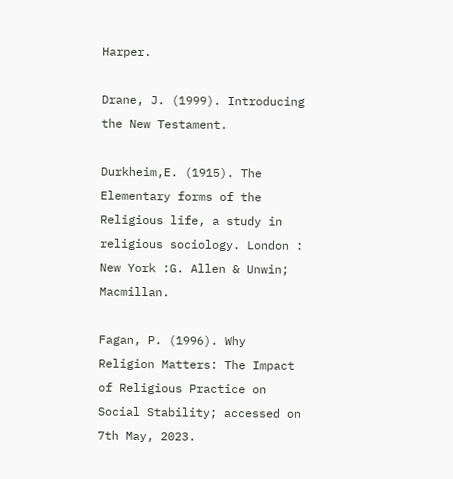Harper.

Drane, J. (1999). Introducing the New Testament.

Durkheim,E. (1915). The Elementary forms of the Religious life, a study in religious sociology. London : New York :G. Allen & Unwin; Macmillan.

Fagan, P. (1996). Why Religion Matters: The Impact of Religious Practice on Social Stability; accessed on 7th May, 2023.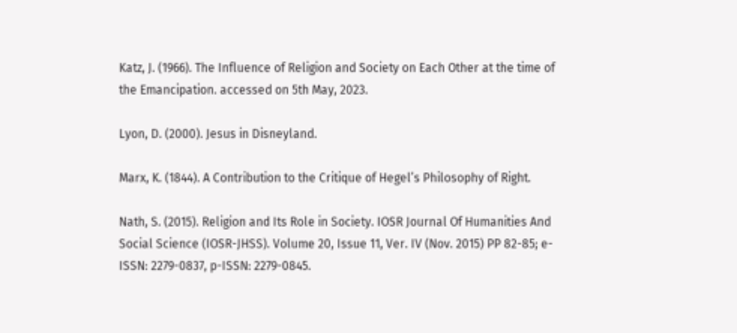Katz, J. (1966). The Influence of Religion and Society on Each Other at the time of the Emancipation. accessed on 5th May, 2023.

Lyon, D. (2000). Jesus in Disneyland.

Marx, K. (1844). A Contribution to the Critique of Hegel’s Philosophy of Right.

Nath, S. (2015). Religion and Its Role in Society. IOSR Journal Of Humanities And Social Science (IOSR-JHSS). Volume 20, Issue 11, Ver. IV (Nov. 2015) PP 82-85; e-ISSN: 2279-0837, p-ISSN: 2279-0845.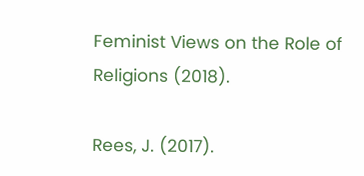Feminist Views on the Role of Religions (2018).

Rees, J. (2017).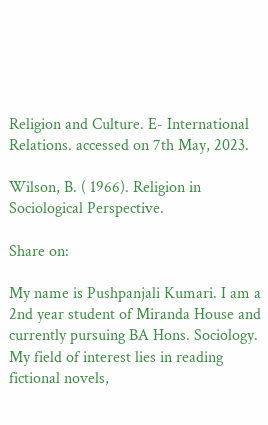Religion and Culture. E- International Relations. accessed on 7th May, 2023.

Wilson, B. ( 1966). Religion in Sociological Perspective.

Share on:

My name is Pushpanjali Kumari. I am a 2nd year student of Miranda House and currently pursuing BA Hons. Sociology. My field of interest lies in reading fictional novels,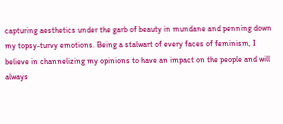capturing aesthetics under the garb of beauty in mundane and penning down my topsy-turvy emotions. Being a stalwart of every faces of feminism, I believe in channelizing my opinions to have an impact on the people and will always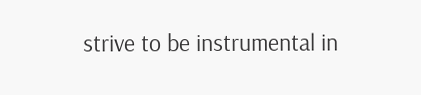strive to be instrumental in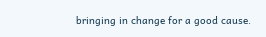bringing in change for a good cause.